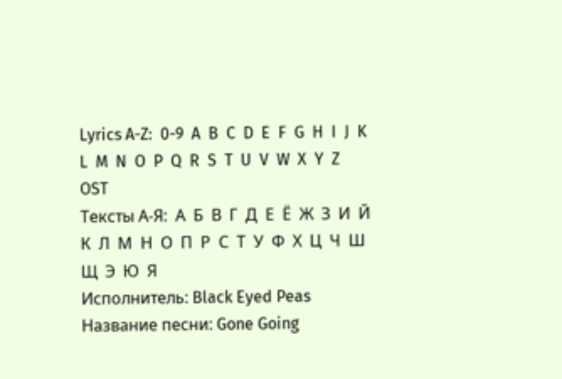Lyrics A-Z:  0-9  A  B  C  D  E  F  G  H  I  J  K  L  M  N  O  P  Q  R  S  T  U  V  W  X  Y  Z   OST
Тексты А-Я:  А  Б  В  Г  Д  Е  Ё  Ж  З  И  Й  К  Л  М  Н  О  П  Р  С  Т  У  Ф  Х  Ц  Ч  Ш  Щ  Э  Ю  Я
Исполнитель: Black Eyed Peas
Название песни: Gone Going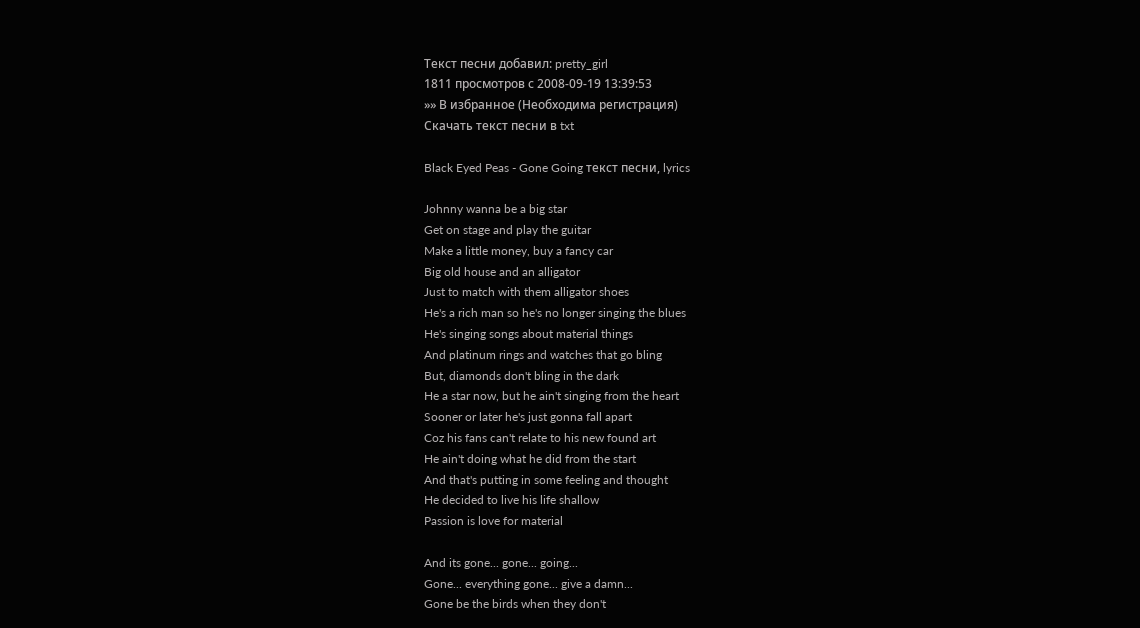Текст песни добавил: pretty_girl
1811 просмотров с 2008-09-19 13:39:53
»» В избранное (Необходима регистрация)
Скачать текст песни в txt

Black Eyed Peas - Gone Going текст песни, lyrics

Johnny wanna be a big star
Get on stage and play the guitar
Make a little money, buy a fancy car
Big old house and an alligator
Just to match with them alligator shoes
He's a rich man so he's no longer singing the blues
He's singing songs about material things
And platinum rings and watches that go bling
But, diamonds don't bling in the dark
He a star now, but he ain't singing from the heart
Sooner or later he's just gonna fall apart
Coz his fans can't relate to his new found art
He ain't doing what he did from the start
And that's putting in some feeling and thought
He decided to live his life shallow
Passion is love for material

And its gone... gone... going...
Gone... everything gone... give a damn...
Gone be the birds when they don't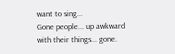want to sing...
Gone people... up awkward with their things... gone.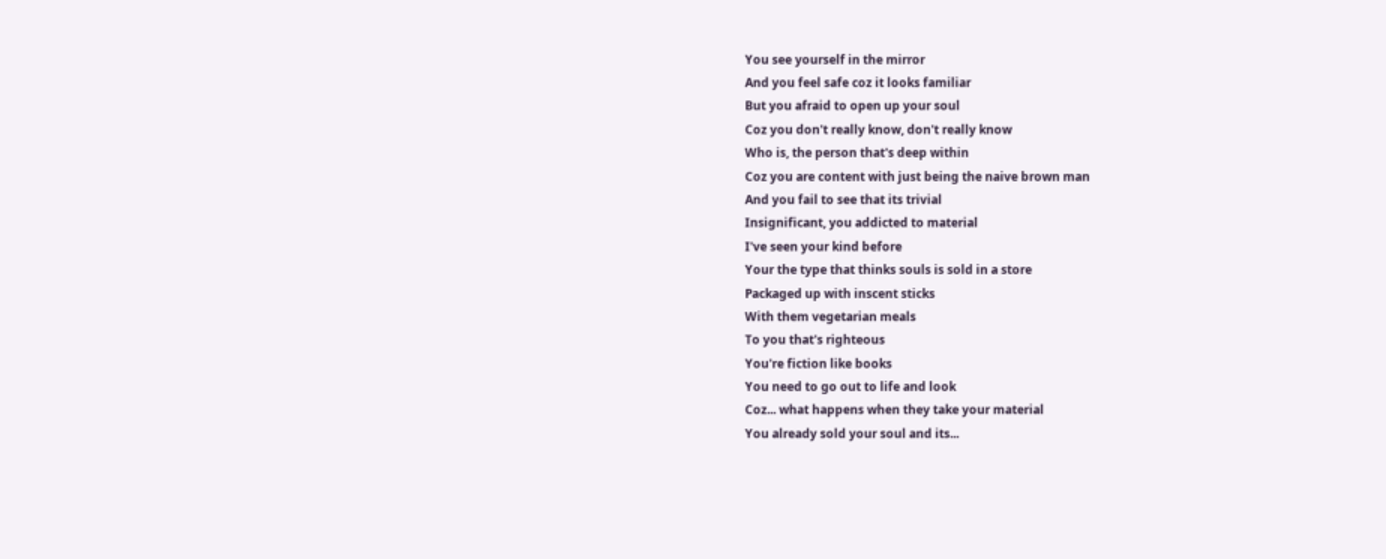You see yourself in the mirror
And you feel safe coz it looks familiar
But you afraid to open up your soul
Coz you don't really know, don't really know
Who is, the person that's deep within
Coz you are content with just being the naive brown man
And you fail to see that its trivial
Insignificant, you addicted to material
I've seen your kind before
Your the type that thinks souls is sold in a store
Packaged up with inscent sticks
With them vegetarian meals
To you that's righteous
You're fiction like books
You need to go out to life and look
Coz... what happens when they take your material
You already sold your soul and its...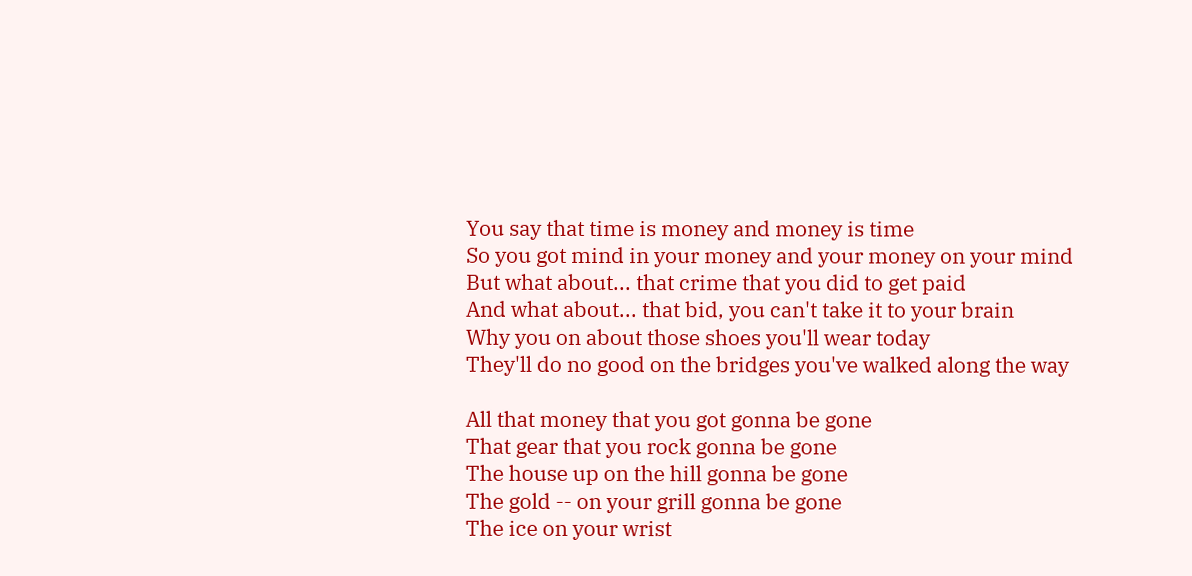You say that time is money and money is time
So you got mind in your money and your money on your mind
But what about... that crime that you did to get paid
And what about... that bid, you can't take it to your brain
Why you on about those shoes you'll wear today
They'll do no good on the bridges you've walked along the way

All that money that you got gonna be gone
That gear that you rock gonna be gone
The house up on the hill gonna be gone
The gold -- on your grill gonna be gone
The ice on your wrist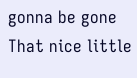gonna be gone
That nice little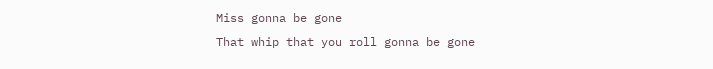Miss gonna be gone
That whip that you roll gonna be gone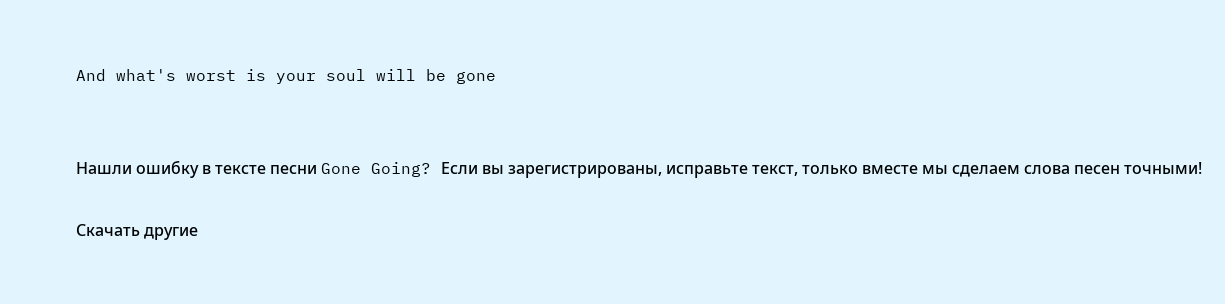And what's worst is your soul will be gone


Нашли ошибку в тексте песни Gone Going? Если вы зарегистрированы, исправьте текст, только вместе мы сделаем слова песен точными!

Скачать другие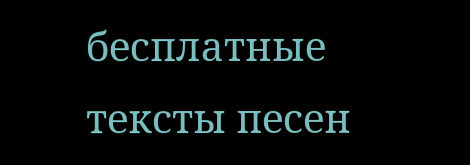бесплатные тексты песен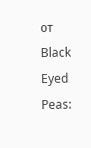от Black Eyed Peas: